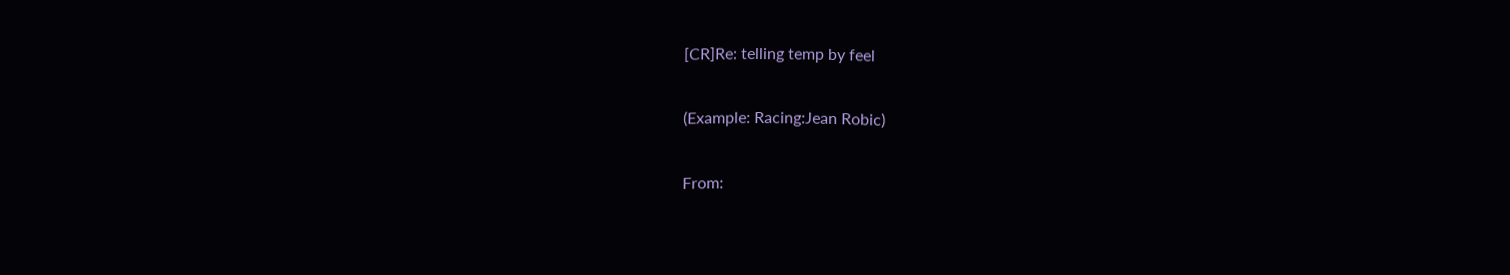[CR]Re: telling temp by feel

(Example: Racing:Jean Robic)

From: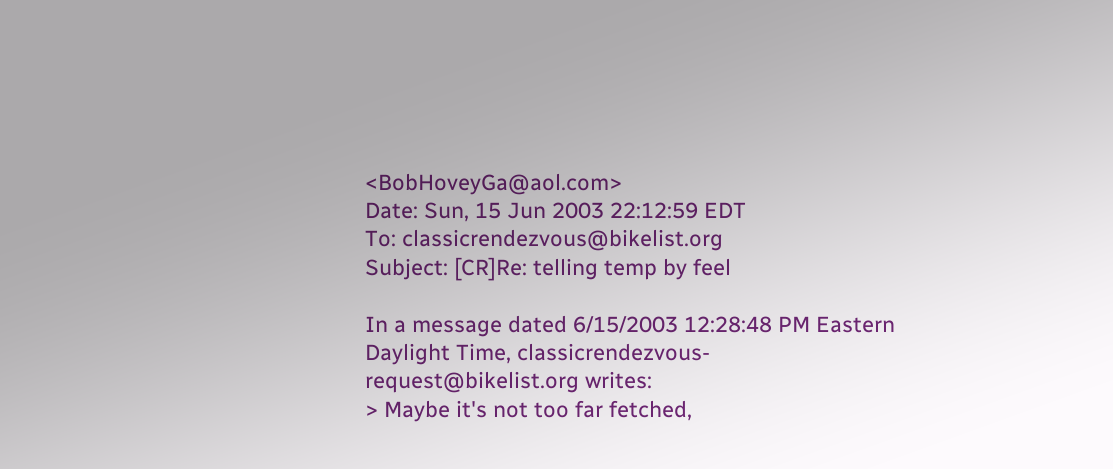<BobHoveyGa@aol.com>
Date: Sun, 15 Jun 2003 22:12:59 EDT
To: classicrendezvous@bikelist.org
Subject: [CR]Re: telling temp by feel

In a message dated 6/15/2003 12:28:48 PM Eastern Daylight Time, classicrendezvous-request@bikelist.org writes:
> Maybe it's not too far fetched,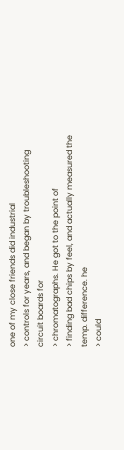one of my close friends did industrial
> controls for years, and began by troubleshooting circuit boards for
> chromatographs. He got to the point of
> finding bad chips by feel, and actually measured the temp. difference. he
> could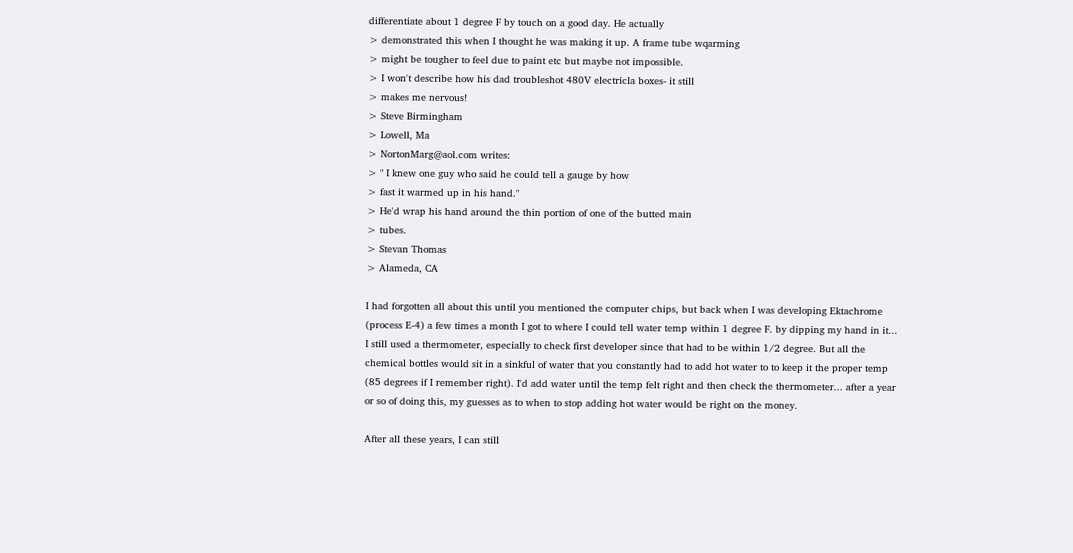differentiate about 1 degree F by touch on a good day. He actually
> demonstrated this when I thought he was making it up. A frame tube wqarming
> might be tougher to feel due to paint etc but maybe not impossible.
> I won't describe how his dad troubleshot 480V electricla boxes- it still
> makes me nervous!
> Steve Birmingham
> Lowell, Ma
> NortonMarg@aol.com writes:
> " I knew one guy who said he could tell a gauge by how
> fast it warmed up in his hand."
> He'd wrap his hand around the thin portion of one of the butted main
> tubes.
> Stevan Thomas
> Alameda, CA

I had forgotten all about this until you mentioned the computer chips, but back when I was developing Ektachrome (process E-4) a few times a month I got to where I could tell water temp within 1 degree F. by dipping my hand in it... I still used a thermometer, especially to check first developer since that had to be within 1/2 degree. But all the chemical bottles would sit in a sinkful of water that you constantly had to add hot water to to keep it the proper temp (85 degrees if I remember right). I'd add water until the temp felt right and then check the thermometer... after a year or so of doing this, my guesses as to when to stop adding hot water would be right on the money.

After all these years, I can still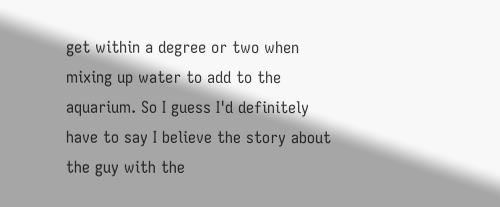get within a degree or two when mixing up water to add to the aquarium. So I guess I'd definitely have to say I believe the story about the guy with the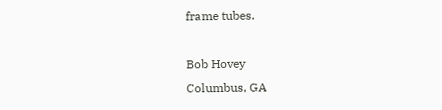frame tubes.

Bob Hovey
Columbus, GA